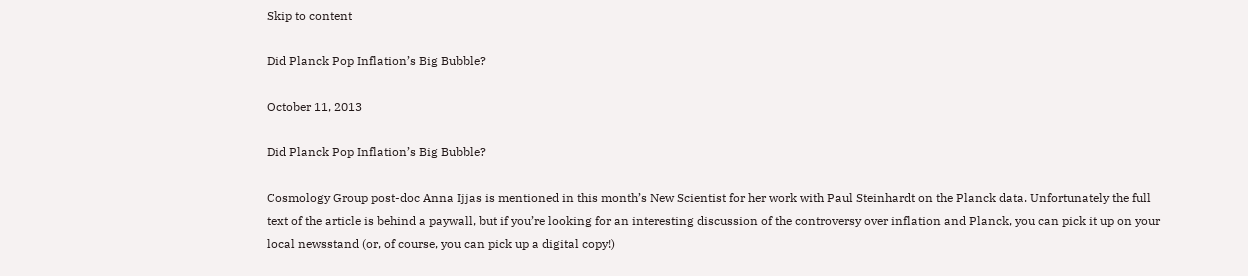Skip to content

Did Planck Pop Inflation’s Big Bubble?

October 11, 2013

Did Planck Pop Inflation’s Big Bubble?

Cosmology Group post-doc Anna Ijjas is mentioned in this month’s New Scientist for her work with Paul Steinhardt on the Planck data. Unfortunately the full text of the article is behind a paywall, but if you’re looking for an interesting discussion of the controversy over inflation and Planck, you can pick it up on your local newsstand (or, of course, you can pick up a digital copy!)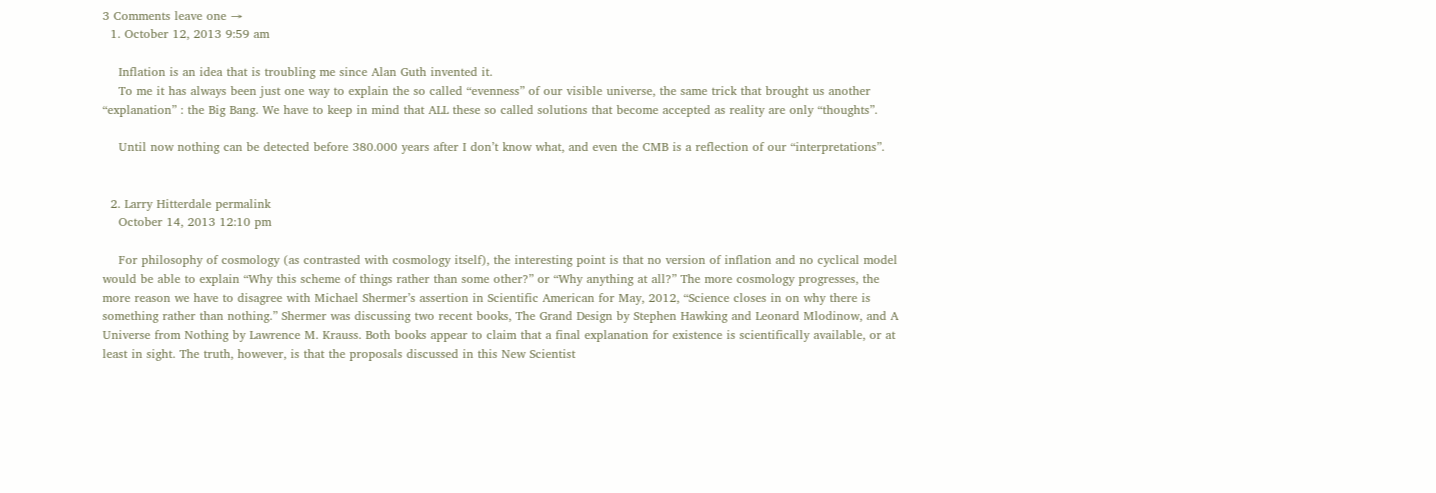3 Comments leave one →
  1. October 12, 2013 9:59 am

    Inflation is an idea that is troubling me since Alan Guth invented it.
    To me it has always been just one way to explain the so called “evenness” of our visible universe, the same trick that brought us another “explanation” : the Big Bang. We have to keep in mind that ALL these so called solutions that become accepted as reality are only “thoughts”.

    Until now nothing can be detected before 380.000 years after I don’t know what, and even the CMB is a reflection of our “interpretations”.


  2. Larry Hitterdale permalink
    October 14, 2013 12:10 pm

    For philosophy of cosmology (as contrasted with cosmology itself), the interesting point is that no version of inflation and no cyclical model would be able to explain “Why this scheme of things rather than some other?” or “Why anything at all?” The more cosmology progresses, the more reason we have to disagree with Michael Shermer’s assertion in Scientific American for May, 2012, “Science closes in on why there is something rather than nothing.” Shermer was discussing two recent books, The Grand Design by Stephen Hawking and Leonard Mlodinow, and A Universe from Nothing by Lawrence M. Krauss. Both books appear to claim that a final explanation for existence is scientifically available, or at least in sight. The truth, however, is that the proposals discussed in this New Scientist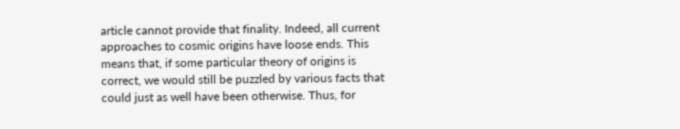article cannot provide that finality. Indeed, all current approaches to cosmic origins have loose ends. This means that, if some particular theory of origins is correct, we would still be puzzled by various facts that could just as well have been otherwise. Thus, for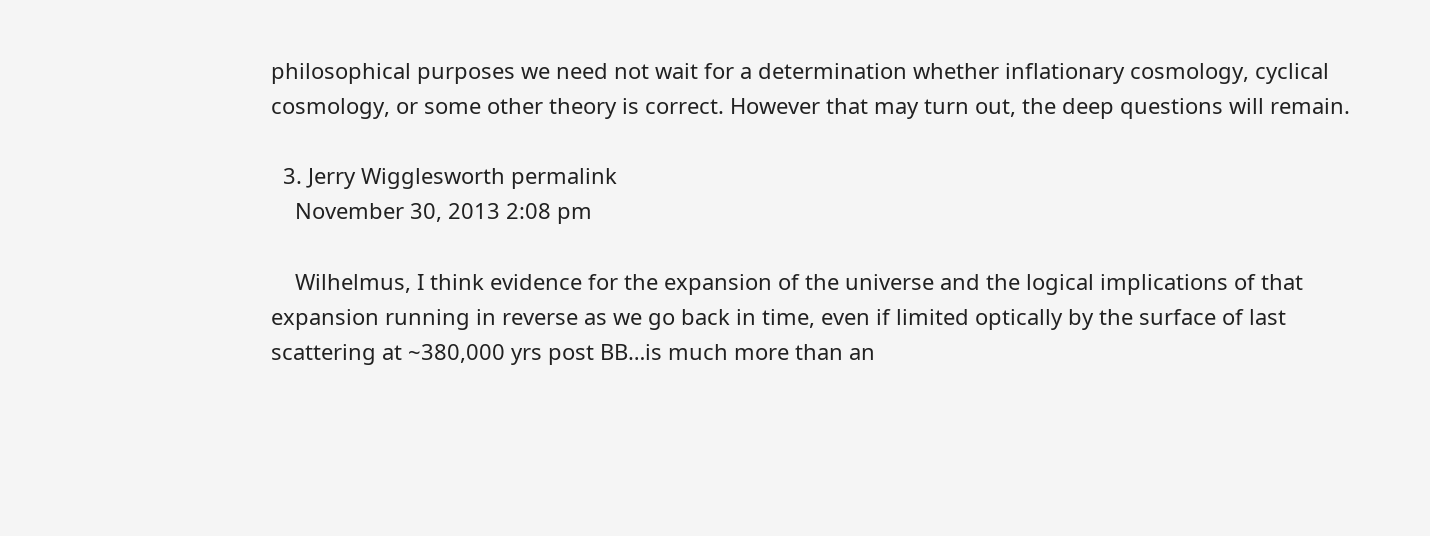philosophical purposes we need not wait for a determination whether inflationary cosmology, cyclical cosmology, or some other theory is correct. However that may turn out, the deep questions will remain.

  3. Jerry Wigglesworth permalink
    November 30, 2013 2:08 pm

    Wilhelmus, I think evidence for the expansion of the universe and the logical implications of that expansion running in reverse as we go back in time, even if limited optically by the surface of last scattering at ~380,000 yrs post BB…is much more than an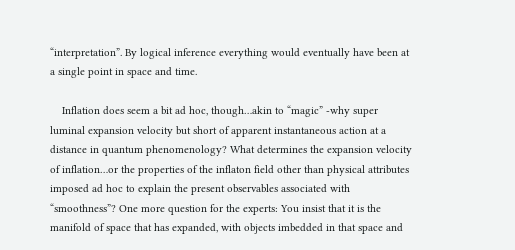“interpretation”. By logical inference everything would eventually have been at a single point in space and time.

    Inflation does seem a bit ad hoc, though…akin to “magic” -why super luminal expansion velocity but short of apparent instantaneous action at a distance in quantum phenomenology? What determines the expansion velocity of inflation…or the properties of the inflaton field other than physical attributes imposed ad hoc to explain the present observables associated with “smoothness”? One more question for the experts: You insist that it is the manifold of space that has expanded, with objects imbedded in that space and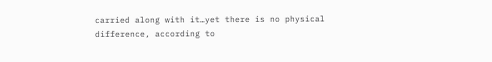carried along with it…yet there is no physical difference, according to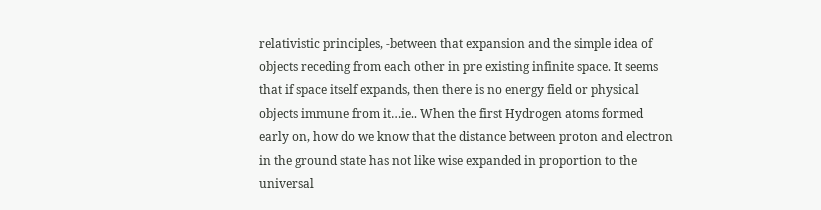relativistic principles, -between that expansion and the simple idea of objects receding from each other in pre existing infinite space. It seems that if space itself expands, then there is no energy field or physical objects immune from it…ie.. When the first Hydrogen atoms formed early on, how do we know that the distance between proton and electron in the ground state has not like wise expanded in proportion to the universal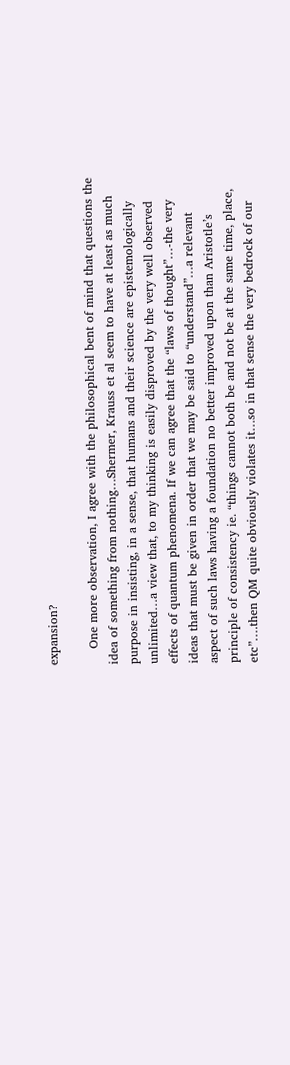expansion?

    One more observation, I agree with the philosophical bent of mind that questions the idea of something from nothing…Shermer, Krauss et al seem to have at least as much purpose in insisting, in a sense, that humans and their science are epistemologically unlimited…a view that, to my thinking is easily disproved by the very well observed effects of quantum phenomena. If we can agree that the “laws of thought”…-the very ideas that must be given in order that we may be said to “understand”…a relevant aspect of such laws having a foundation no better improved upon than Aristotle’s principle of consistency ie. “things cannot both be and not be at the same time, place, etc”….then QM quite obviously violates it…so in that sense the very bedrock of our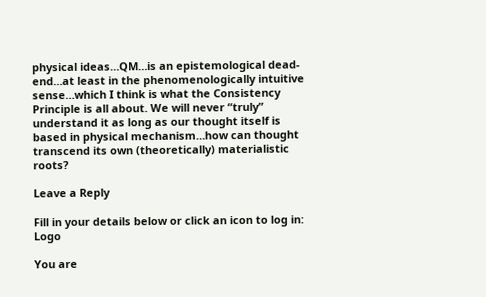physical ideas…QM…is an epistemological dead-end…at least in the phenomenologically intuitive sense…which I think is what the Consistency Principle is all about. We will never “truly” understand it as long as our thought itself is based in physical mechanism…how can thought transcend its own (theoretically) materialistic roots?

Leave a Reply

Fill in your details below or click an icon to log in: Logo

You are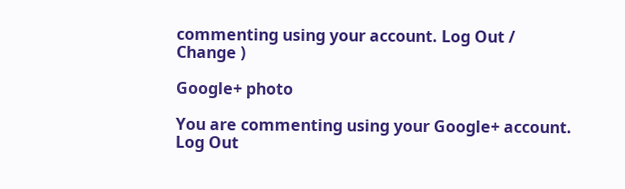commenting using your account. Log Out /  Change )

Google+ photo

You are commenting using your Google+ account. Log Out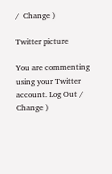/  Change )

Twitter picture

You are commenting using your Twitter account. Log Out /  Change )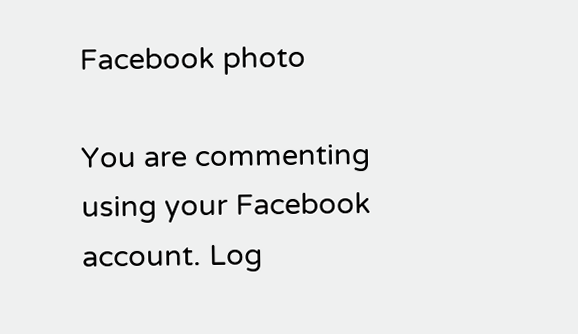Facebook photo

You are commenting using your Facebook account. Log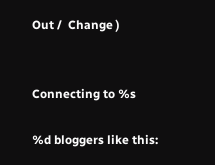Out /  Change )


Connecting to %s

%d bloggers like this: